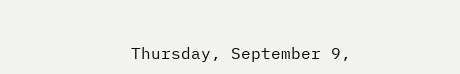Thursday, September 9,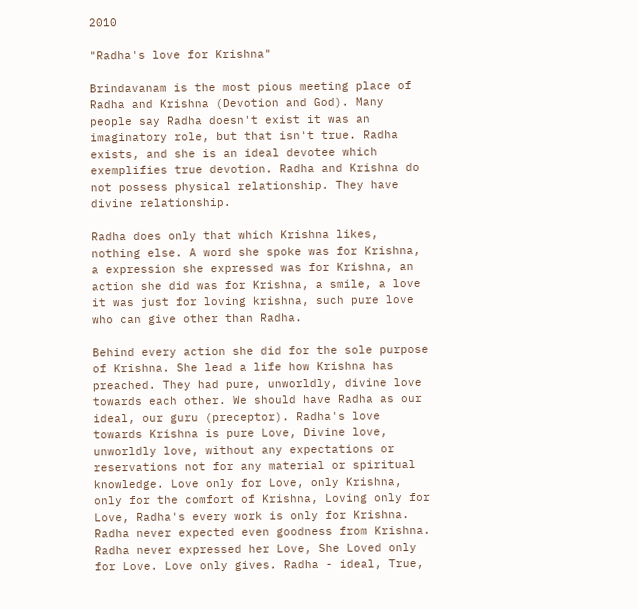2010

"Radha's love for Krishna"

Brindavanam is the most pious meeting place of Radha and Krishna (Devotion and God). Many people say Radha doesn't exist it was an imaginatory role, but that isn't true. Radha exists, and she is an ideal devotee which exemplifies true devotion. Radha and Krishna do not possess physical relationship. They have divine relationship.

Radha does only that which Krishna likes, nothing else. A word she spoke was for Krishna, a expression she expressed was for Krishna, an action she did was for Krishna, a smile, a love it was just for loving krishna, such pure love who can give other than Radha.

Behind every action she did for the sole purpose of Krishna. She lead a life how Krishna has preached. They had pure, unworldly, divine love towards each other. We should have Radha as our ideal, our guru (preceptor). Radha's love towards Krishna is pure Love, Divine love, unworldly love, without any expectations or reservations not for any material or spiritual knowledge. Love only for Love, only Krishna, only for the comfort of Krishna, Loving only for Love, Radha's every work is only for Krishna. Radha never expected even goodness from Krishna. Radha never expressed her Love, She Loved only for Love. Love only gives. Radha - ideal, True,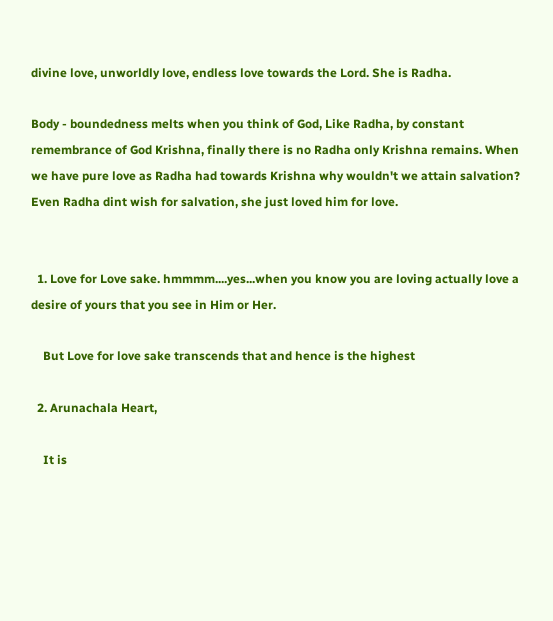divine love, unworldly love, endless love towards the Lord. She is Radha.

Body - boundedness melts when you think of God, Like Radha, by constant remembrance of God Krishna, finally there is no Radha only Krishna remains. When we have pure love as Radha had towards Krishna why wouldn't we attain salvation? Even Radha dint wish for salvation, she just loved him for love.


  1. Love for Love sake. hmmmm....yes...when you know you are loving actually love a desire of yours that you see in Him or Her.

    But Love for love sake transcends that and hence is the highest

  2. Arunachala Heart,

    It is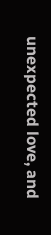unexpected love, and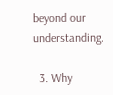beyond our understanding.

  3. Why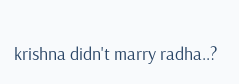krishna didn't marry radha..?